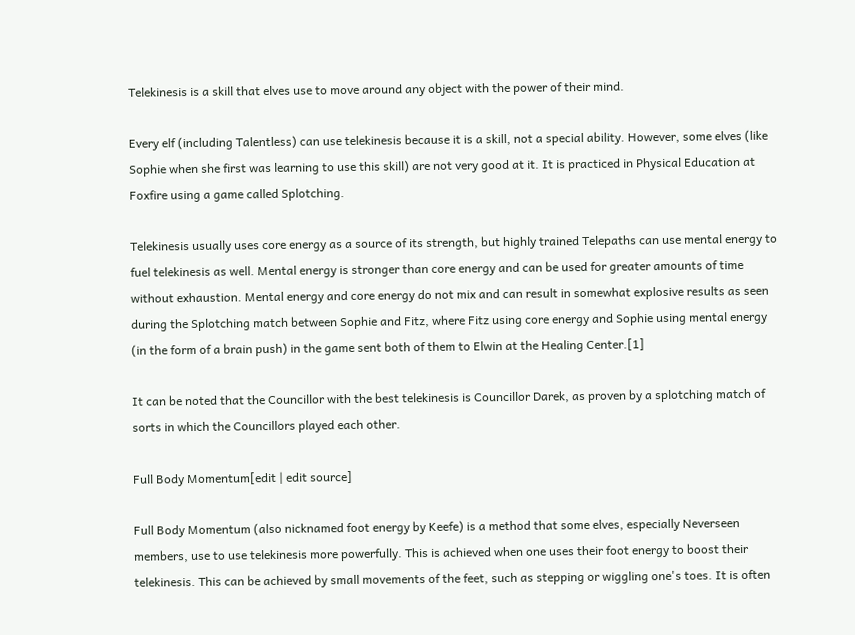Telekinesis is a skill that elves use to move around any object with the power of their mind.

Every elf (including Talentless) can use telekinesis because it is a skill, not a special ability. However, some elves (like Sophie when she first was learning to use this skill) are not very good at it. It is practiced in Physical Education at Foxfire using a game called Splotching.

Telekinesis usually uses core energy as a source of its strength, but highly trained Telepaths can use mental energy to fuel telekinesis as well. Mental energy is stronger than core energy and can be used for greater amounts of time without exhaustion. Mental energy and core energy do not mix and can result in somewhat explosive results as seen during the Splotching match between Sophie and Fitz, where Fitz using core energy and Sophie using mental energy (in the form of a brain push) in the game sent both of them to Elwin at the Healing Center.[1]

It can be noted that the Councillor with the best telekinesis is Councillor Darek, as proven by a splotching match of sorts in which the Councillors played each other.

Full Body Momentum[edit | edit source]

Full Body Momentum (also nicknamed foot energy by Keefe) is a method that some elves, especially Neverseen members, use to use telekinesis more powerfully. This is achieved when one uses their foot energy to boost their telekinesis. This can be achieved by small movements of the feet, such as stepping or wiggling one's toes. It is often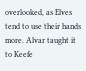overlooked, as Elves tend to use their hands more. Alvar taught it to Keefe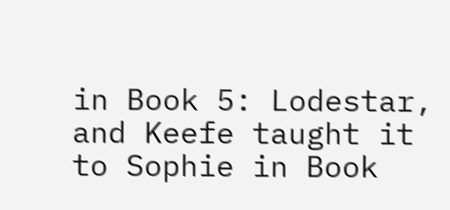in Book 5: Lodestar, and Keefe taught it to Sophie in Book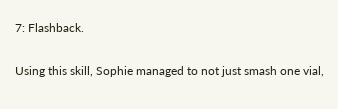7: Flashback.

Using this skill, Sophie managed to not just smash one vial,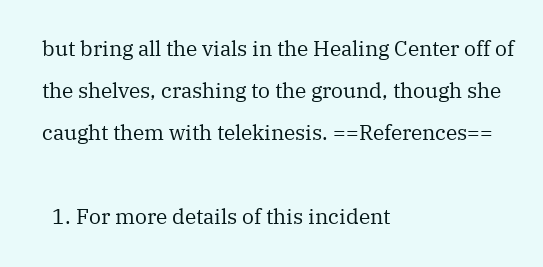but bring all the vials in the Healing Center off of the shelves, crashing to the ground, though she caught them with telekinesis. ==References==

  1. For more details of this incident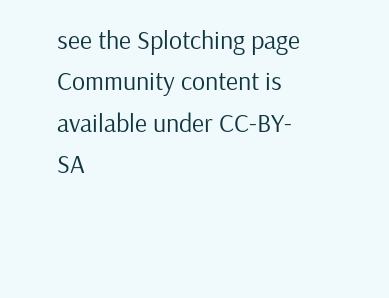see the Splotching page
Community content is available under CC-BY-SA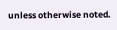unless otherwise noted.